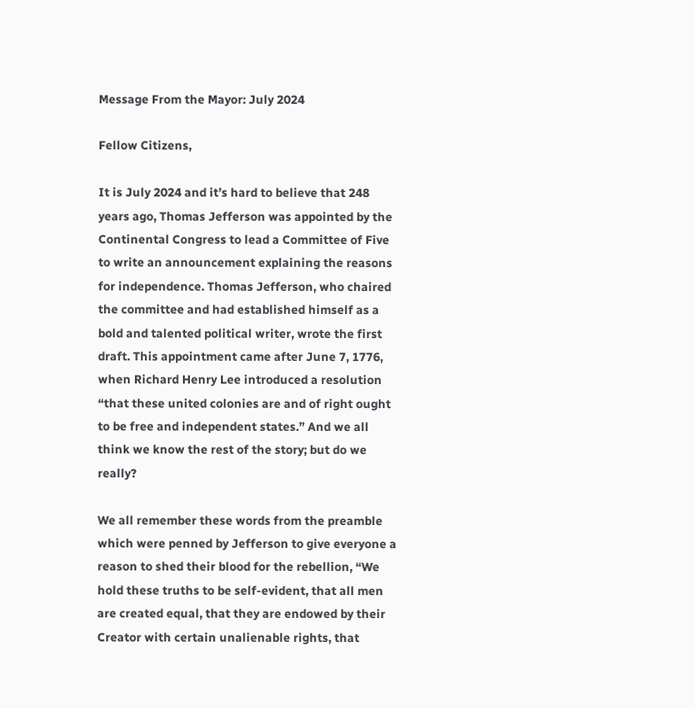Message From the Mayor: July 2024

Fellow Citizens,

It is July 2024 and it’s hard to believe that 248 years ago, Thomas Jefferson was appointed by the Continental Congress to lead a Committee of Five to write an announcement explaining the reasons for independence. Thomas Jefferson, who chaired the committee and had established himself as a bold and talented political writer, wrote the first draft. This appointment came after June 7, 1776, when Richard Henry Lee introduced a resolution “that these united colonies are and of right ought to be free and independent states.” And we all think we know the rest of the story; but do we really?

We all remember these words from the preamble which were penned by Jefferson to give everyone a reason to shed their blood for the rebellion, “We hold these truths to be self-evident, that all men are created equal, that they are endowed by their Creator with certain unalienable rights, that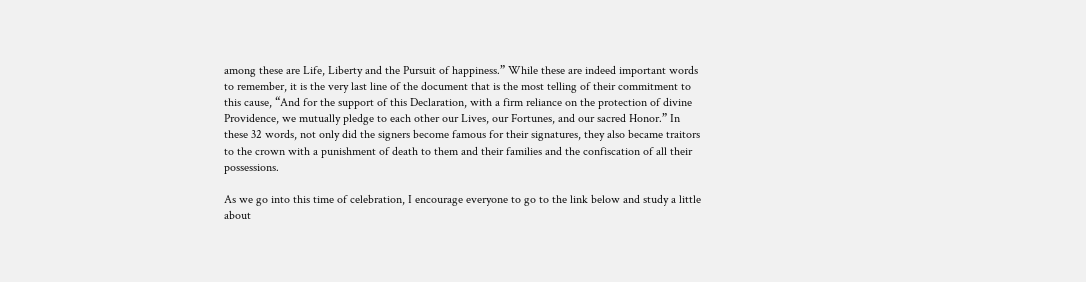among these are Life, Liberty and the Pursuit of happiness.” While these are indeed important words to remember, it is the very last line of the document that is the most telling of their commitment to this cause, “And for the support of this Declaration, with a firm reliance on the protection of divine Providence, we mutually pledge to each other our Lives, our Fortunes, and our sacred Honor.” In these 32 words, not only did the signers become famous for their signatures, they also became traitors to the crown with a punishment of death to them and their families and the confiscation of all their possessions.

As we go into this time of celebration, I encourage everyone to go to the link below and study a little about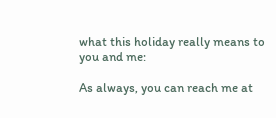what this holiday really means to you and me:

As always, you can reach me at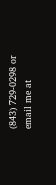(843) 729-0298 or email me at